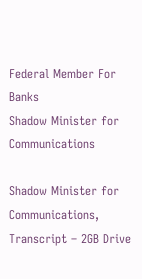Federal Member For Banks
Shadow Minister for Communications

Shadow Minister for Communications, Transcript – 2GB Drive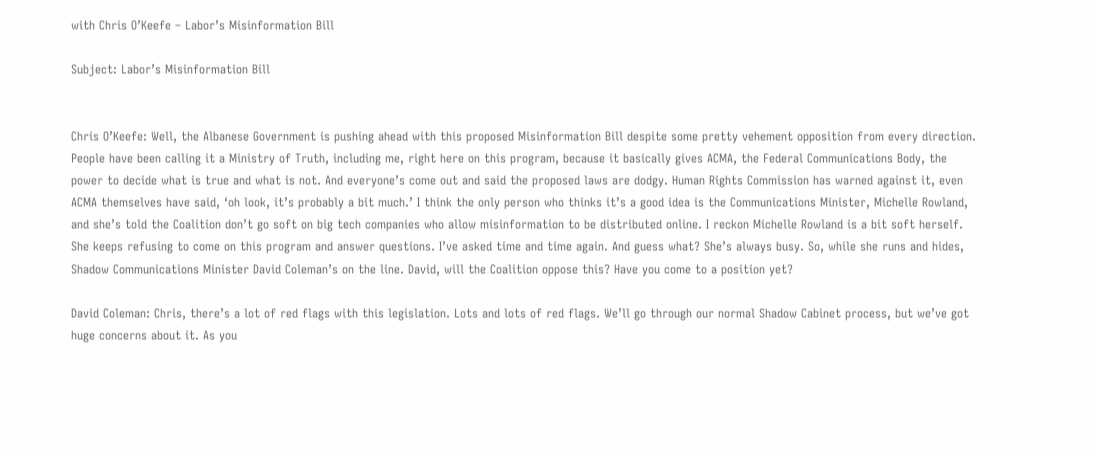with Chris O’Keefe – Labor’s Misinformation Bill

Subject: Labor’s Misinformation Bill


Chris O’Keefe: Well, the Albanese Government is pushing ahead with this proposed Misinformation Bill despite some pretty vehement opposition from every direction. People have been calling it a Ministry of Truth, including me, right here on this program, because it basically gives ACMA, the Federal Communications Body, the power to decide what is true and what is not. And everyone’s come out and said the proposed laws are dodgy. Human Rights Commission has warned against it, even ACMA themselves have said, ‘oh look, it’s probably a bit much.’ I think the only person who thinks it’s a good idea is the Communications Minister, Michelle Rowland, and she’s told the Coalition don’t go soft on big tech companies who allow misinformation to be distributed online. I reckon Michelle Rowland is a bit soft herself. She keeps refusing to come on this program and answer questions. I’ve asked time and time again. And guess what? She’s always busy. So, while she runs and hides, Shadow Communications Minister David Coleman’s on the line. David, will the Coalition oppose this? Have you come to a position yet?

David Coleman: Chris, there’s a lot of red flags with this legislation. Lots and lots of red flags. We’ll go through our normal Shadow Cabinet process, but we’ve got huge concerns about it. As you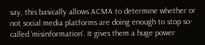say, this basically allows ACMA to determine whether or not social media platforms are doing enough to stop so-called ‘misinformation’. It gives them a huge power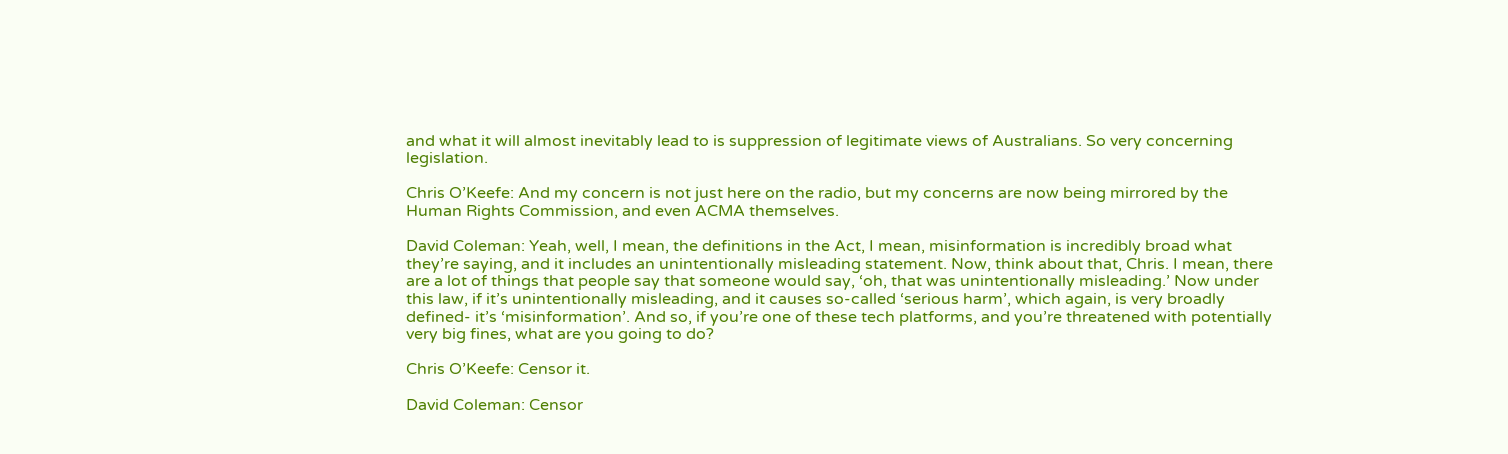and what it will almost inevitably lead to is suppression of legitimate views of Australians. So very concerning legislation.

Chris O’Keefe: And my concern is not just here on the radio, but my concerns are now being mirrored by the Human Rights Commission, and even ACMA themselves.

David Coleman: Yeah, well, I mean, the definitions in the Act, I mean, misinformation is incredibly broad what they’re saying, and it includes an unintentionally misleading statement. Now, think about that, Chris. I mean, there are a lot of things that people say that someone would say, ‘oh, that was unintentionally misleading.’ Now under this law, if it’s unintentionally misleading, and it causes so-called ‘serious harm’, which again, is very broadly defined- it’s ‘misinformation’. And so, if you’re one of these tech platforms, and you’re threatened with potentially very big fines, what are you going to do?

Chris O’Keefe: Censor it.

David Coleman: Censor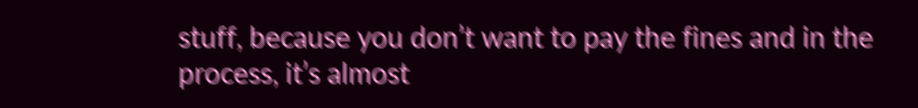stuff, because you don’t want to pay the fines and in the process, it’s almost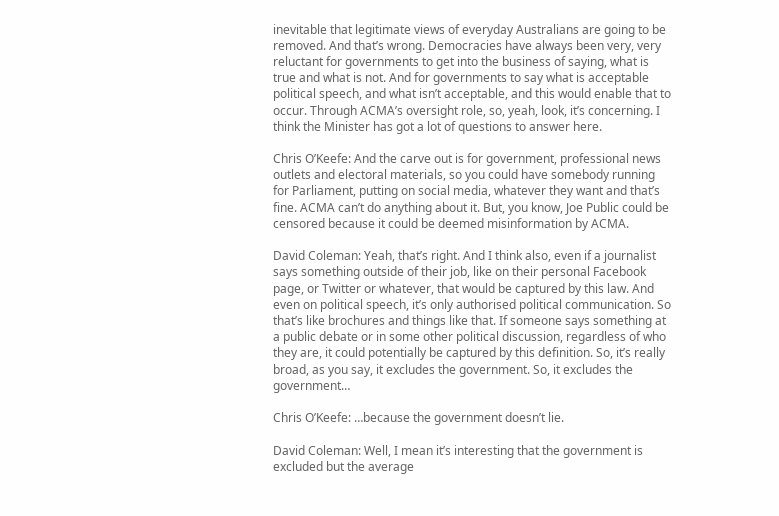inevitable that legitimate views of everyday Australians are going to be removed. And that’s wrong. Democracies have always been very, very reluctant for governments to get into the business of saying, what is true and what is not. And for governments to say what is acceptable political speech, and what isn’t acceptable, and this would enable that to occur. Through ACMA’s oversight role, so, yeah, look, it’s concerning. I think the Minister has got a lot of questions to answer here.

Chris O’Keefe: And the carve out is for government, professional news outlets and electoral materials, so you could have somebody running for Parliament, putting on social media, whatever they want and that’s fine. ACMA can’t do anything about it. But, you know, Joe Public could be censored because it could be deemed misinformation by ACMA.

David Coleman: Yeah, that’s right. And I think also, even if a journalist says something outside of their job, like on their personal Facebook page, or Twitter or whatever, that would be captured by this law. And even on political speech, it’s only authorised political communication. So that’s like brochures and things like that. If someone says something at a public debate or in some other political discussion, regardless of who they are, it could potentially be captured by this definition. So, it’s really broad, as you say, it excludes the government. So, it excludes the government…

Chris O’Keefe: …because the government doesn’t lie.

David Coleman: Well, I mean it’s interesting that the government is excluded but the average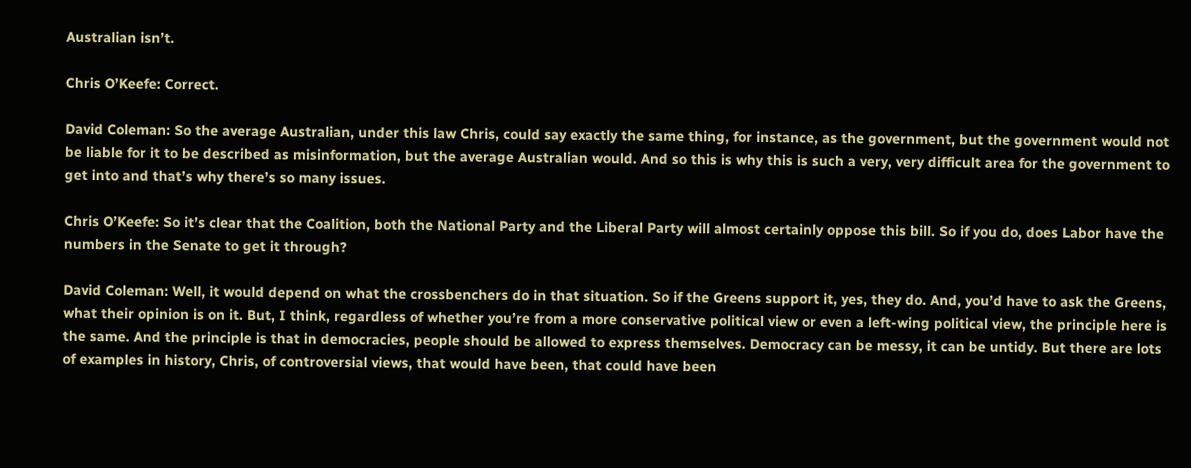Australian isn’t.

Chris O’Keefe: Correct.

David Coleman: So the average Australian, under this law Chris, could say exactly the same thing, for instance, as the government, but the government would not be liable for it to be described as misinformation, but the average Australian would. And so this is why this is such a very, very difficult area for the government to get into and that’s why there’s so many issues.

Chris O’Keefe: So it’s clear that the Coalition, both the National Party and the Liberal Party will almost certainly oppose this bill. So if you do, does Labor have the numbers in the Senate to get it through?

David Coleman: Well, it would depend on what the crossbenchers do in that situation. So if the Greens support it, yes, they do. And, you’d have to ask the Greens, what their opinion is on it. But, I think, regardless of whether you’re from a more conservative political view or even a left-wing political view, the principle here is the same. And the principle is that in democracies, people should be allowed to express themselves. Democracy can be messy, it can be untidy. But there are lots of examples in history, Chris, of controversial views, that would have been, that could have been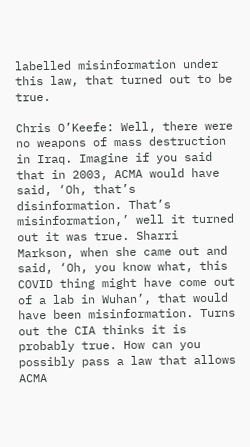labelled misinformation under this law, that turned out to be true.

Chris O’Keefe: Well, there were no weapons of mass destruction in Iraq. Imagine if you said that in 2003, ACMA would have said, ‘Oh, that’s disinformation. That’s misinformation,’ well it turned out it was true. Sharri Markson, when she came out and said, ‘Oh, you know what, this COVID thing might have come out of a lab in Wuhan’, that would have been misinformation. Turns out the CIA thinks it is probably true. How can you possibly pass a law that allows ACMA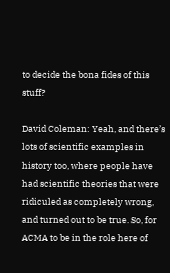to decide the bona fides of this stuff?

David Coleman: Yeah, and there’s lots of scientific examples in history too, where people have had scientific theories that were ridiculed as completely wrong, and turned out to be true. So, for ACMA to be in the role here of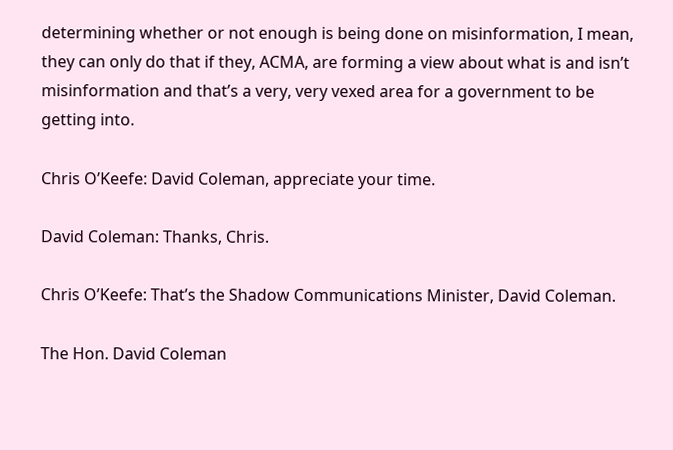determining whether or not enough is being done on misinformation, I mean, they can only do that if they, ACMA, are forming a view about what is and isn’t misinformation and that’s a very, very vexed area for a government to be getting into.

Chris O’Keefe: David Coleman, appreciate your time.

David Coleman: Thanks, Chris.

Chris O’Keefe: That’s the Shadow Communications Minister, David Coleman.

The Hon. David Coleman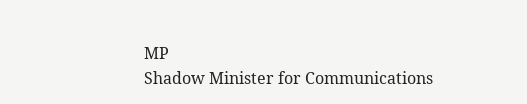MP
Shadow Minister for Communications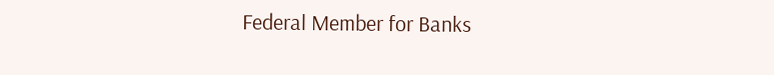Federal Member for Banks